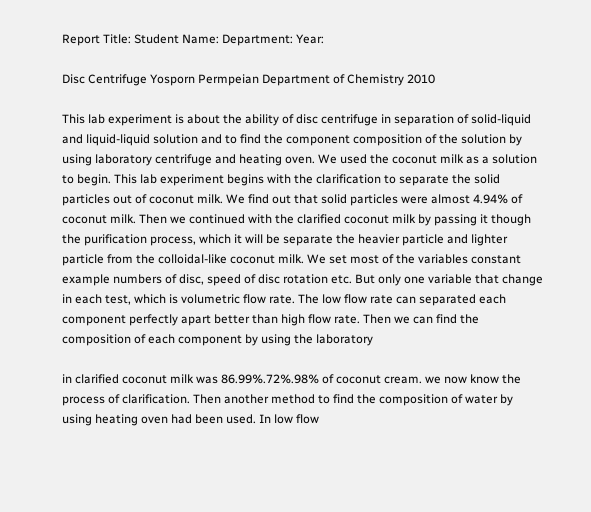Report Title: Student Name: Department: Year:

Disc Centrifuge Yosporn Permpeian Department of Chemistry 2010

This lab experiment is about the ability of disc centrifuge in separation of solid-liquid and liquid-liquid solution and to find the component composition of the solution by using laboratory centrifuge and heating oven. We used the coconut milk as a solution to begin. This lab experiment begins with the clarification to separate the solid particles out of coconut milk. We find out that solid particles were almost 4.94% of coconut milk. Then we continued with the clarified coconut milk by passing it though the purification process, which it will be separate the heavier particle and lighter particle from the colloidal-like coconut milk. We set most of the variables constant example numbers of disc, speed of disc rotation etc. But only one variable that change in each test, which is volumetric flow rate. The low flow rate can separated each component perfectly apart better than high flow rate. Then we can find the composition of each component by using the laboratory

in clarified coconut milk was 86.99%.72%.98% of coconut cream. we now know the process of clarification. Then another method to find the composition of water by using heating oven had been used. In low flow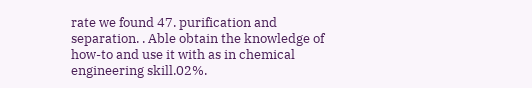rate we found 47. purification and separation. . Able obtain the knowledge of how-to and use it with as in chemical engineering skill.02%.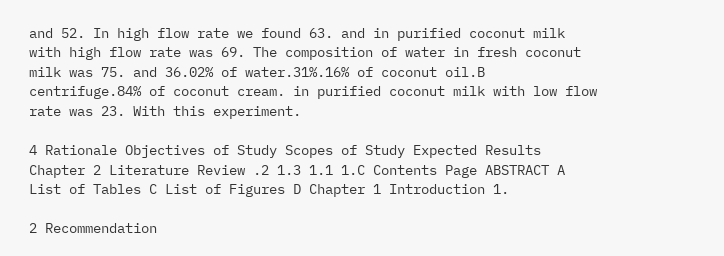and 52. In high flow rate we found 63. and in purified coconut milk with high flow rate was 69. The composition of water in fresh coconut milk was 75. and 36.02% of water.31%.16% of coconut oil.B centrifuge.84% of coconut cream. in purified coconut milk with low flow rate was 23. With this experiment.

4 Rationale Objectives of Study Scopes of Study Expected Results Chapter 2 Literature Review .2 1.3 1.1 1.C Contents Page ABSTRACT A List of Tables C List of Figures D Chapter 1 Introduction 1.

2 Recommendation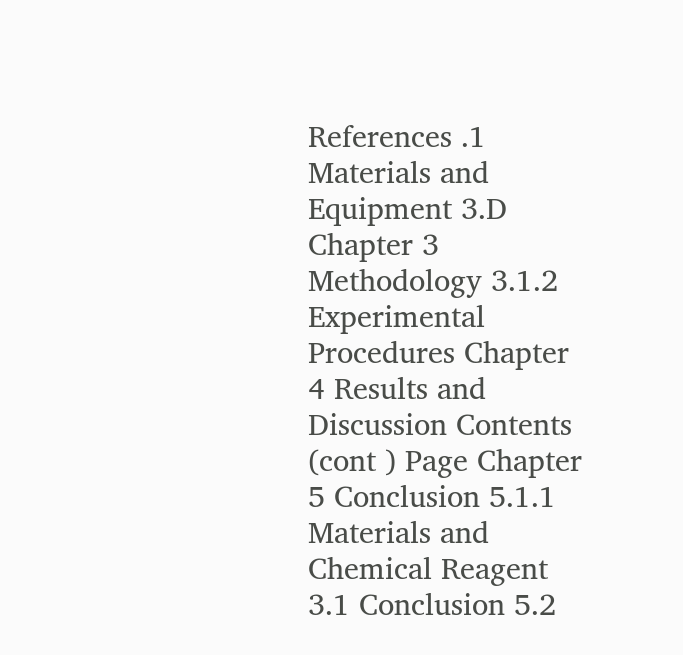References .1 Materials and Equipment 3.D Chapter 3 Methodology 3.1.2 Experimental Procedures Chapter 4 Results and Discussion Contents (cont ) Page Chapter 5 Conclusion 5.1.1 Materials and Chemical Reagent 3.1 Conclusion 5.2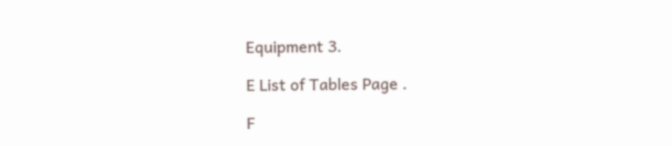Equipment 3.

E List of Tables Page .

F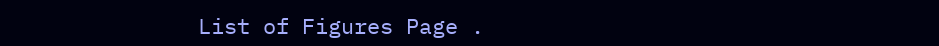List of Figures Page .